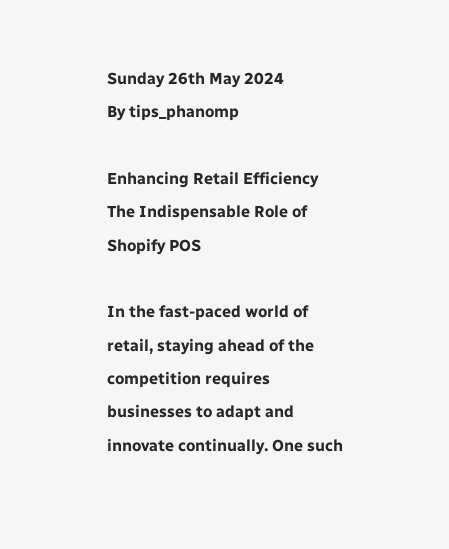Sunday 26th May 2024
By tips_phanomp

Enhancing Retail Efficiency The Indispensable Role of Shopify POS

In the fast-paced world of retail, staying ahead of the competition requires businesses to adapt and innovate continually. One such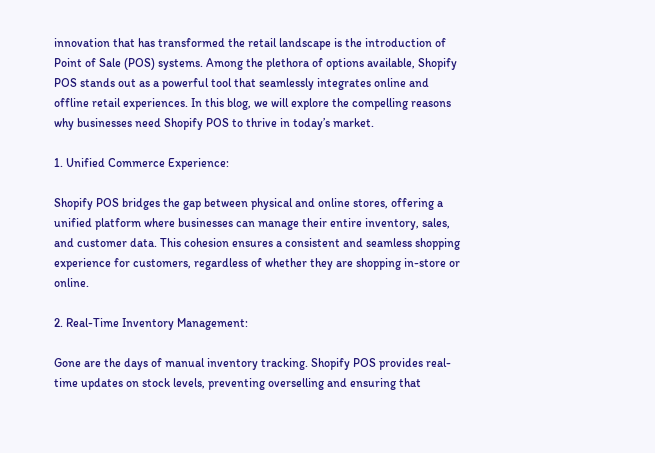innovation that has transformed the retail landscape is the introduction of Point of Sale (POS) systems. Among the plethora of options available, Shopify POS stands out as a powerful tool that seamlessly integrates online and offline retail experiences. In this blog, we will explore the compelling reasons why businesses need Shopify POS to thrive in today’s market.

1. Unified Commerce Experience:

Shopify POS bridges the gap between physical and online stores, offering a unified platform where businesses can manage their entire inventory, sales, and customer data. This cohesion ensures a consistent and seamless shopping experience for customers, regardless of whether they are shopping in-store or online.

2. Real-Time Inventory Management:

Gone are the days of manual inventory tracking. Shopify POS provides real-time updates on stock levels, preventing overselling and ensuring that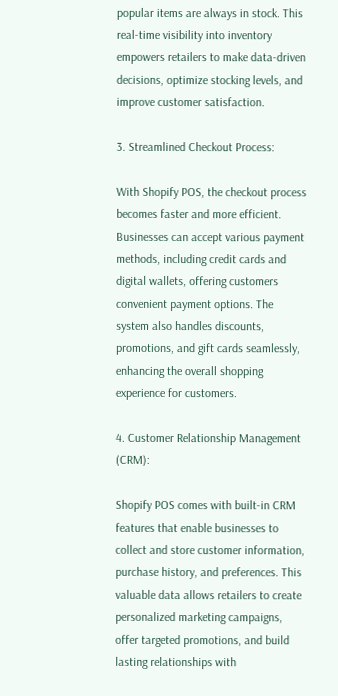popular items are always in stock. This real-time visibility into inventory empowers retailers to make data-driven decisions, optimize stocking levels, and improve customer satisfaction.

3. Streamlined Checkout Process:

With Shopify POS, the checkout process becomes faster and more efficient. Businesses can accept various payment methods, including credit cards and digital wallets, offering customers convenient payment options. The system also handles discounts, promotions, and gift cards seamlessly, enhancing the overall shopping experience for customers.

4. Customer Relationship Management (CRM):

Shopify POS comes with built-in CRM features that enable businesses to collect and store customer information, purchase history, and preferences. This valuable data allows retailers to create personalized marketing campaigns, offer targeted promotions, and build lasting relationships with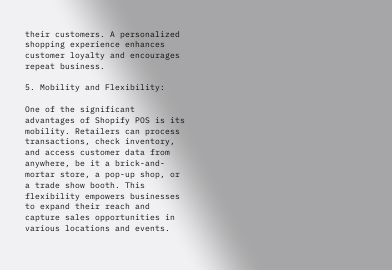their customers. A personalized shopping experience enhances customer loyalty and encourages repeat business.

5. Mobility and Flexibility:

One of the significant advantages of Shopify POS is its mobility. Retailers can process transactions, check inventory, and access customer data from anywhere, be it a brick-and-mortar store, a pop-up shop, or a trade show booth. This flexibility empowers businesses to expand their reach and capture sales opportunities in various locations and events.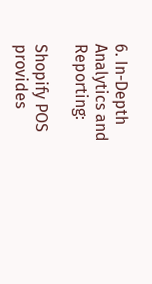6. In-Depth Analytics and Reporting:

Shopify POS provides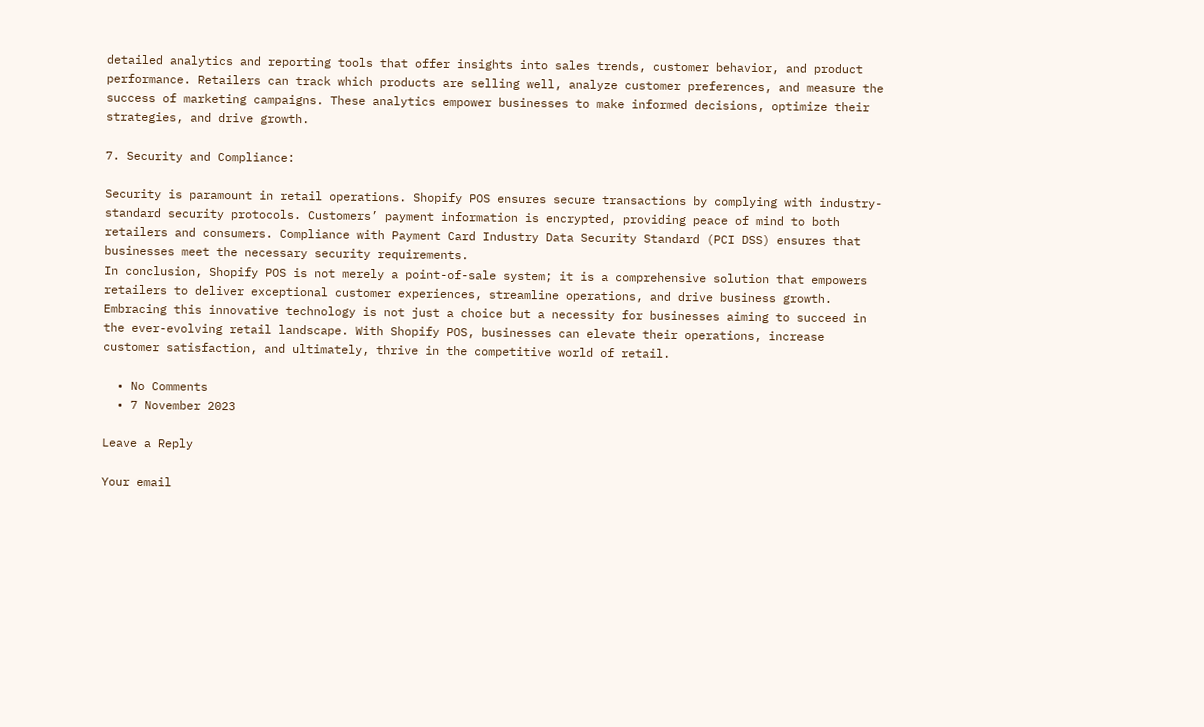detailed analytics and reporting tools that offer insights into sales trends, customer behavior, and product performance. Retailers can track which products are selling well, analyze customer preferences, and measure the success of marketing campaigns. These analytics empower businesses to make informed decisions, optimize their strategies, and drive growth.

7. Security and Compliance:

Security is paramount in retail operations. Shopify POS ensures secure transactions by complying with industry-standard security protocols. Customers’ payment information is encrypted, providing peace of mind to both retailers and consumers. Compliance with Payment Card Industry Data Security Standard (PCI DSS) ensures that businesses meet the necessary security requirements.
In conclusion, Shopify POS is not merely a point-of-sale system; it is a comprehensive solution that empowers retailers to deliver exceptional customer experiences, streamline operations, and drive business growth. Embracing this innovative technology is not just a choice but a necessity for businesses aiming to succeed in the ever-evolving retail landscape. With Shopify POS, businesses can elevate their operations, increase customer satisfaction, and ultimately, thrive in the competitive world of retail.

  • No Comments
  • 7 November 2023

Leave a Reply

Your email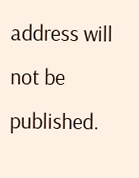address will not be published.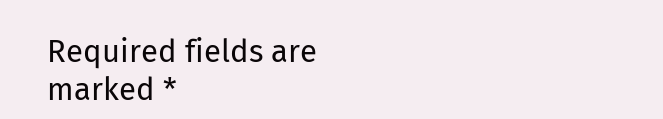Required fields are marked *